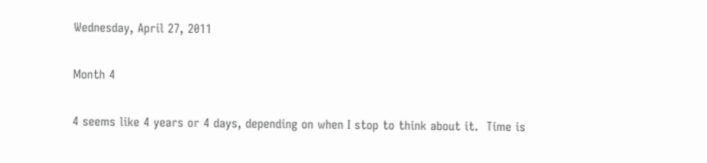Wednesday, April 27, 2011

Month 4

4 seems like 4 years or 4 days, depending on when I stop to think about it.  Time is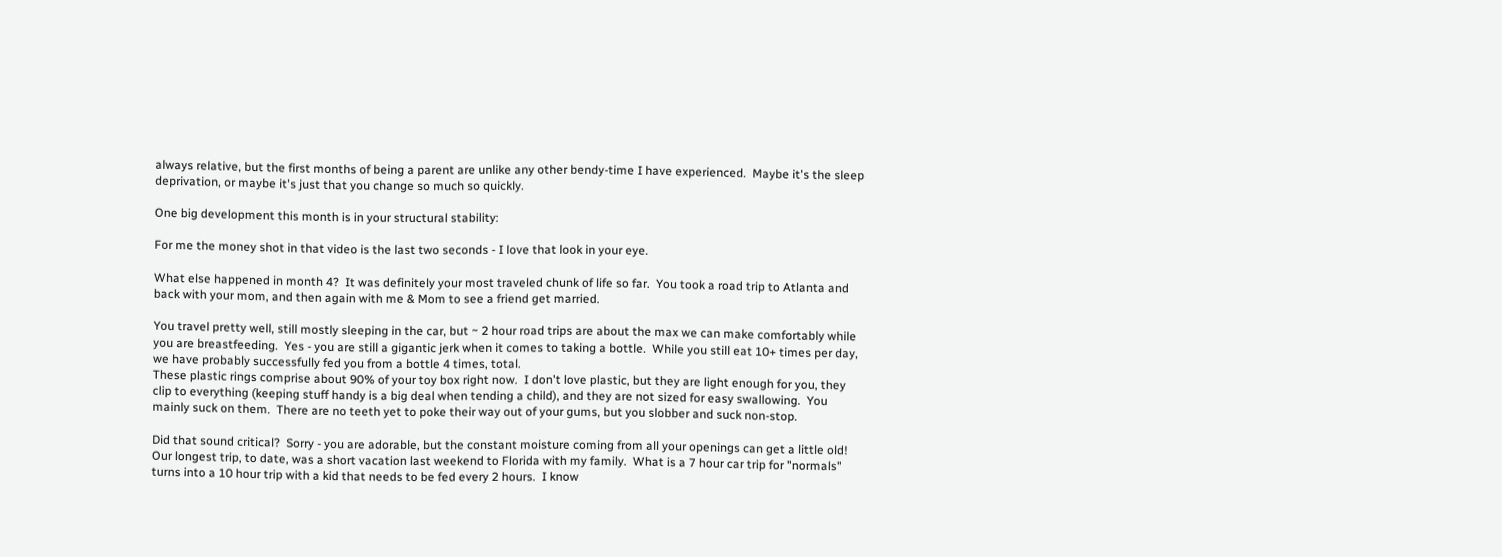always relative, but the first months of being a parent are unlike any other bendy-time I have experienced.  Maybe it's the sleep deprivation, or maybe it's just that you change so much so quickly.

One big development this month is in your structural stability:

For me the money shot in that video is the last two seconds - I love that look in your eye.

What else happened in month 4?  It was definitely your most traveled chunk of life so far.  You took a road trip to Atlanta and back with your mom, and then again with me & Mom to see a friend get married.

You travel pretty well, still mostly sleeping in the car, but ~ 2 hour road trips are about the max we can make comfortably while you are breastfeeding.  Yes - you are still a gigantic jerk when it comes to taking a bottle.  While you still eat 10+ times per day, we have probably successfully fed you from a bottle 4 times, total.
These plastic rings comprise about 90% of your toy box right now.  I don't love plastic, but they are light enough for you, they clip to everything (keeping stuff handy is a big deal when tending a child), and they are not sized for easy swallowing.  You mainly suck on them.  There are no teeth yet to poke their way out of your gums, but you slobber and suck non-stop.

Did that sound critical?  Sorry - you are adorable, but the constant moisture coming from all your openings can get a little old!
Our longest trip, to date, was a short vacation last weekend to Florida with my family.  What is a 7 hour car trip for "normals" turns into a 10 hour trip with a kid that needs to be fed every 2 hours.  I know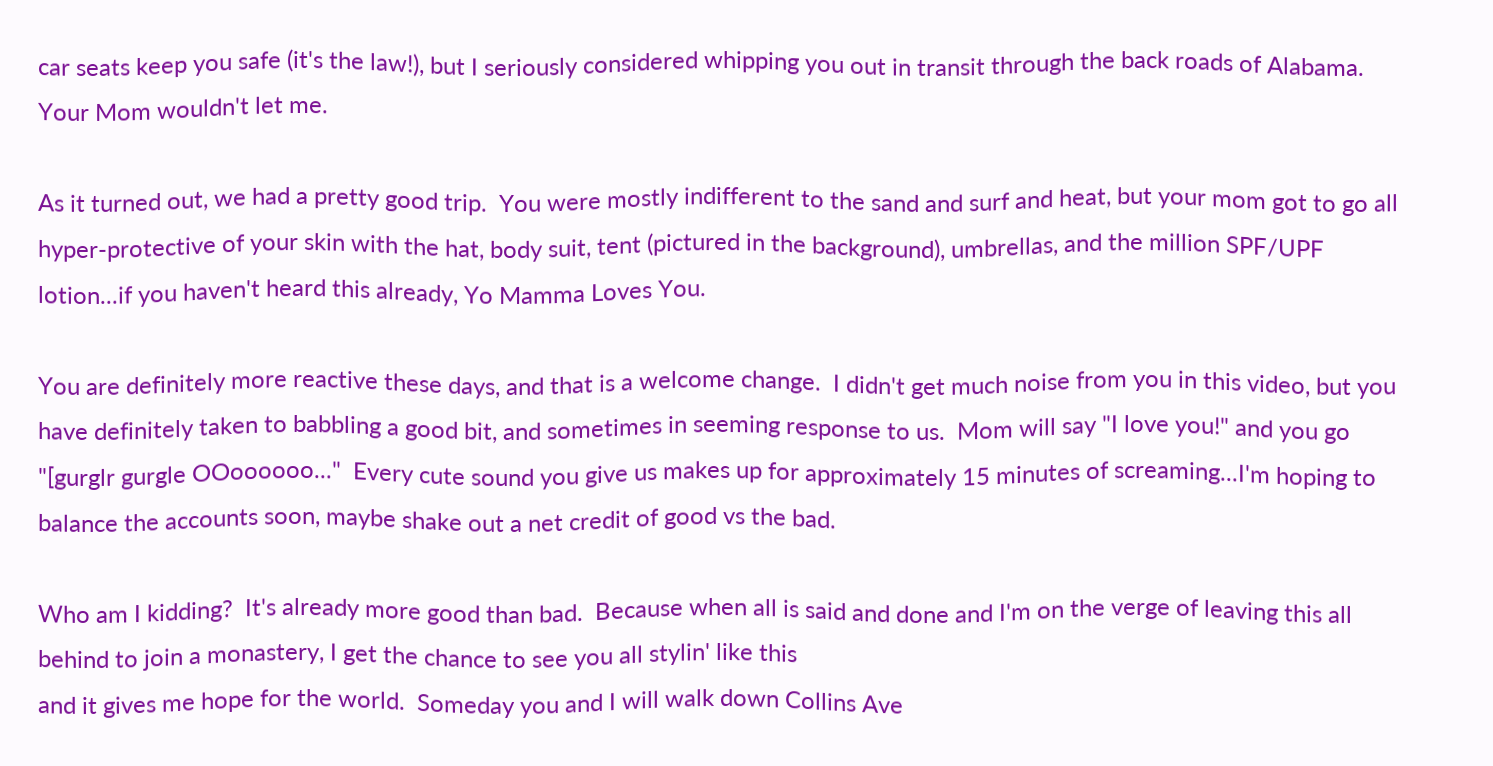car seats keep you safe (it's the law!), but I seriously considered whipping you out in transit through the back roads of Alabama.  Your Mom wouldn't let me.

As it turned out, we had a pretty good trip.  You were mostly indifferent to the sand and surf and heat, but your mom got to go all hyper-protective of your skin with the hat, body suit, tent (pictured in the background), umbrellas, and the million SPF/UPF lotion...if you haven't heard this already, Yo Mamma Loves You.

You are definitely more reactive these days, and that is a welcome change.  I didn't get much noise from you in this video, but you have definitely taken to babbling a good bit, and sometimes in seeming response to us.  Mom will say "I love you!" and you go "[gurglr gurgle OOoooooo..."  Every cute sound you give us makes up for approximately 15 minutes of screaming...I'm hoping to balance the accounts soon, maybe shake out a net credit of good vs the bad.

Who am I kidding?  It's already more good than bad.  Because when all is said and done and I'm on the verge of leaving this all behind to join a monastery, I get the chance to see you all stylin' like this
and it gives me hope for the world.  Someday you and I will walk down Collins Ave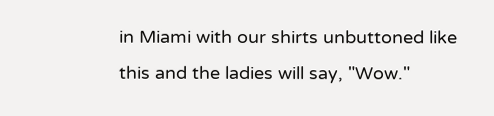in Miami with our shirts unbuttoned like this and the ladies will say, "Wow."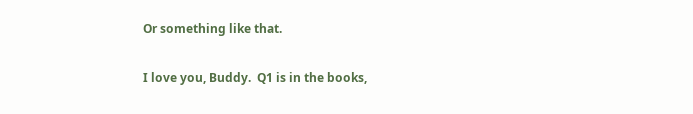Or something like that.

I love you, Buddy.  Q1 is in the books,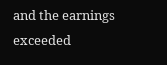and the earnings exceeded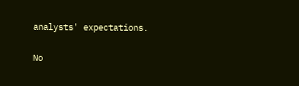analysts' expectations.

No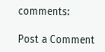comments:

Post a Comment